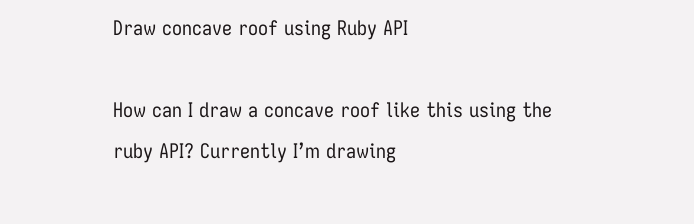Draw concave roof using Ruby API

How can I draw a concave roof like this using the ruby API? Currently I’m drawing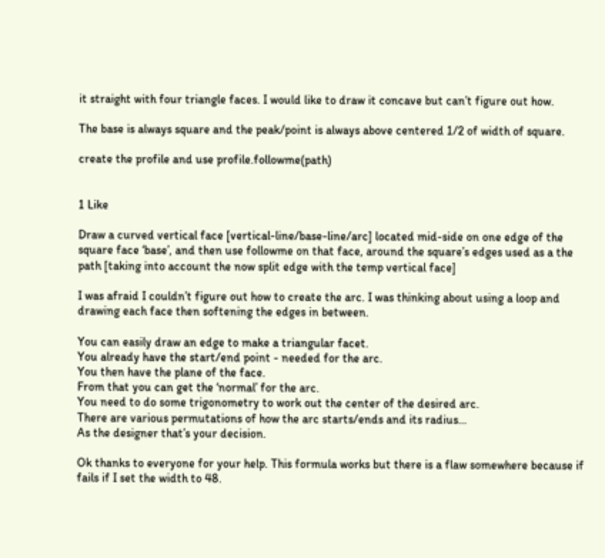it straight with four triangle faces. I would like to draw it concave but can’t figure out how.

The base is always square and the peak/point is always above centered 1/2 of width of square.

create the profile and use profile.followme(path)


1 Like

Draw a curved vertical face [vertical-line/base-line/arc] located mid-side on one edge of the square face ‘base’, and then use followme on that face, around the square’s edges used as a the path [taking into account the now split edge with the temp vertical face]

I was afraid I couldn’t figure out how to create the arc. I was thinking about using a loop and drawing each face then softening the edges in between.

You can easily draw an edge to make a triangular facet.
You already have the start/end point - needed for the arc.
You then have the plane of the face.
From that you can get the ‘normal’ for the arc.
You need to do some trigonometry to work out the center of the desired arc.
There are various permutations of how the arc starts/ends and its radius…
As the designer that’s your decision.

Ok thanks to everyone for your help. This formula works but there is a flaw somewhere because if fails if I set the width to 48.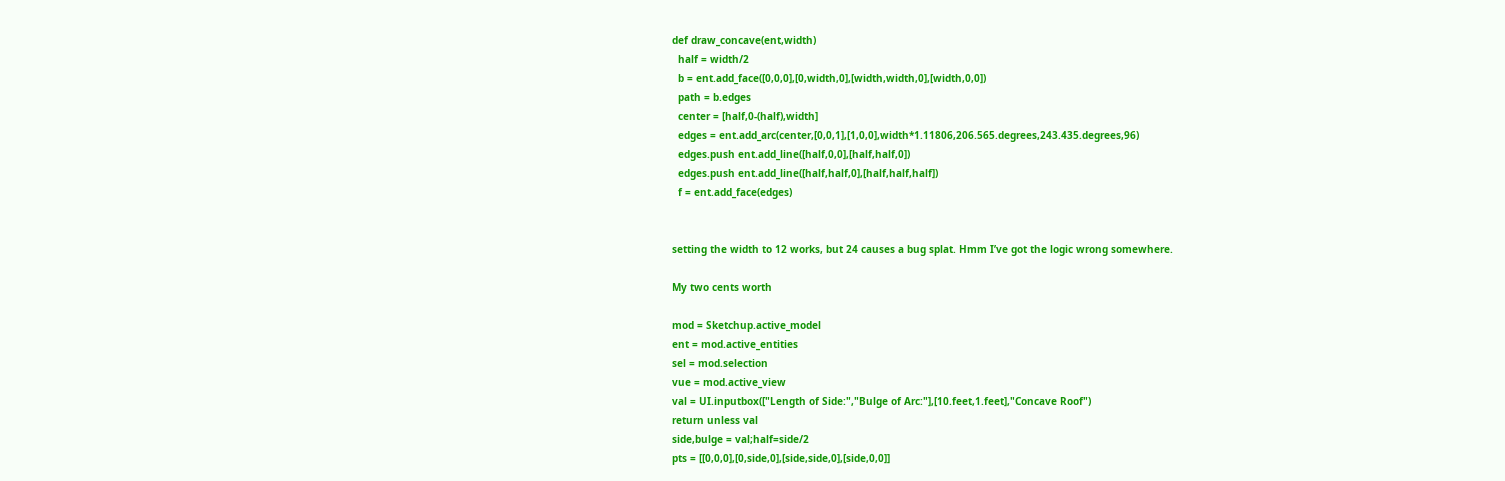def draw_concave(ent,width)
  half = width/2
  b = ent.add_face([0,0,0],[0,width,0],[width,width,0],[width,0,0])
  path = b.edges
  center = [half,0-(half),width]
  edges = ent.add_arc(center,[0,0,1],[1,0,0],width*1.11806,206.565.degrees,243.435.degrees,96)
  edges.push ent.add_line([half,0,0],[half,half,0])
  edges.push ent.add_line([half,half,0],[half,half,half])
  f = ent.add_face(edges)


setting the width to 12 works, but 24 causes a bug splat. Hmm I’ve got the logic wrong somewhere.

My two cents worth

mod = Sketchup.active_model
ent = mod.active_entities
sel = mod.selection
vue = mod.active_view
val = UI.inputbox(["Length of Side:","Bulge of Arc:"],[10.feet,1.feet],"Concave Roof")
return unless val
side,bulge = val;half=side/2
pts = [[0,0,0],[0,side,0],[side,side,0],[side,0,0]]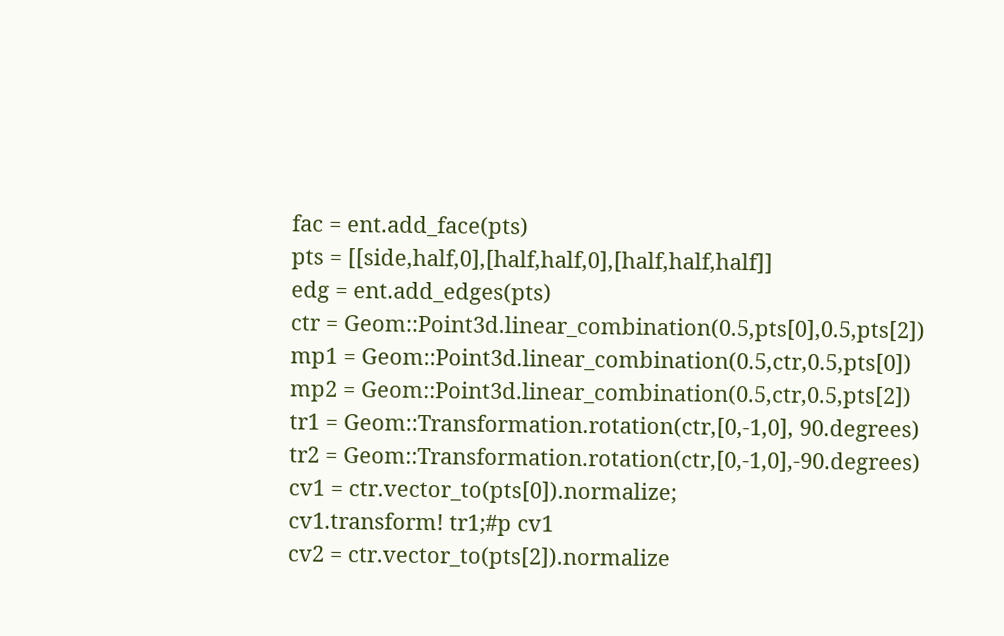fac = ent.add_face(pts)
pts = [[side,half,0],[half,half,0],[half,half,half]]
edg = ent.add_edges(pts)
ctr = Geom::Point3d.linear_combination(0.5,pts[0],0.5,pts[2])
mp1 = Geom::Point3d.linear_combination(0.5,ctr,0.5,pts[0])
mp2 = Geom::Point3d.linear_combination(0.5,ctr,0.5,pts[2])
tr1 = Geom::Transformation.rotation(ctr,[0,-1,0], 90.degrees)
tr2 = Geom::Transformation.rotation(ctr,[0,-1,0],-90.degrees)
cv1 = ctr.vector_to(pts[0]).normalize;
cv1.transform! tr1;#p cv1
cv2 = ctr.vector_to(pts[2]).normalize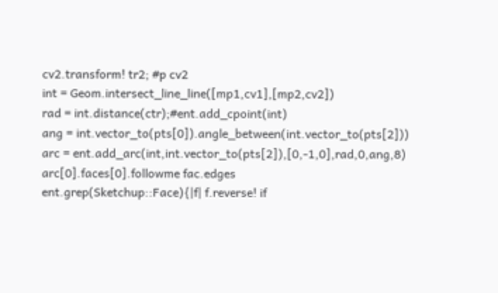cv2.transform! tr2; #p cv2
int = Geom.intersect_line_line([mp1,cv1],[mp2,cv2])
rad = int.distance(ctr);#ent.add_cpoint(int)
ang = int.vector_to(pts[0]).angle_between(int.vector_to(pts[2]))
arc = ent.add_arc(int,int.vector_to(pts[2]),[0,-1,0],rad,0,ang,8)
arc[0].faces[0].followme fac.edges
ent.grep(Sketchup::Face){|f| f.reverse! if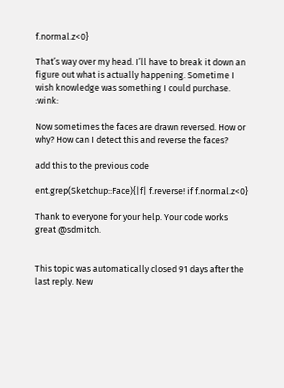f.normal.z<0}

That’s way over my head. I’ll have to break it down an figure out what is actually happening. Sometime I wish knowledge was something I could purchase. :wink:

Now sometimes the faces are drawn reversed. How or why? How can I detect this and reverse the faces?

add this to the previous code

ent.grep(Sketchup::Face){|f| f.reverse! if f.normal.z<0}

Thank to everyone for your help. Your code works great @sdmitch.


This topic was automatically closed 91 days after the last reply. New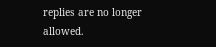replies are no longer allowed.